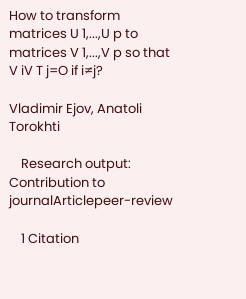How to transform matrices U 1,...,U p to matrices V 1,...,V p so that V iV T j=O if i≠j?

Vladimir Ejov, Anatoli Torokhti

    Research output: Contribution to journalArticlepeer-review

    1 Citation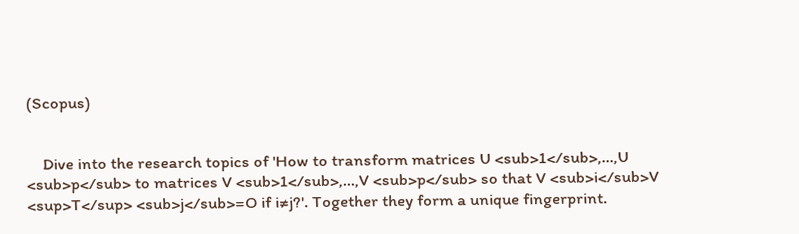(Scopus)


    Dive into the research topics of 'How to transform matrices U <sub>1</sub>,...,U <sub>p</sub> to matrices V <sub>1</sub>,...,V <sub>p</sub> so that V <sub>i</sub>V <sup>T</sup> <sub>j</sub>=O if i≠j?'. Together they form a unique fingerprint.